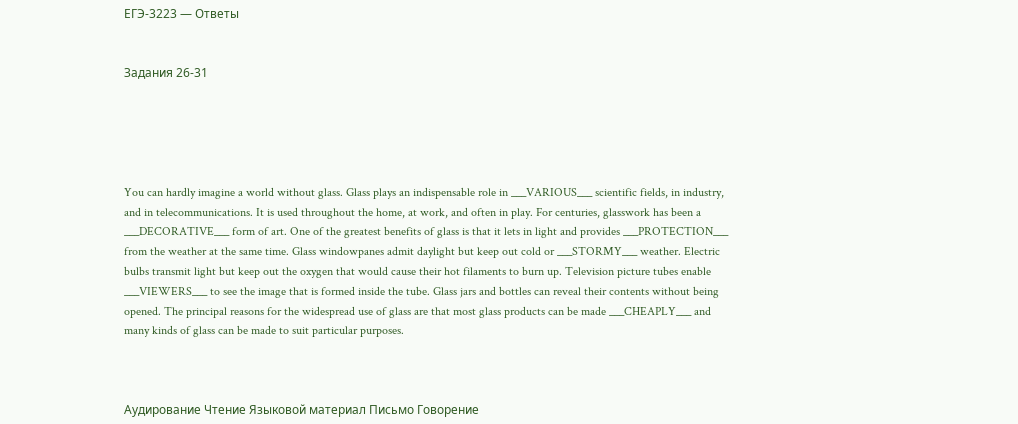ЕГЭ-3223 — Ответы


Задания 26-31





You can hardly imagine a world without glass. Glass plays an indispensable role in ___VARIOUS___ scientific fields, in industry, and in telecommunications. It is used throughout the home, at work, and often in play. For centuries, glasswork has been a ___DECORATIVE___ form of art. One of the greatest benefits of glass is that it lets in light and provides ___PROTECTION___ from the weather at the same time. Glass windowpanes admit daylight but keep out cold or ___STORMY___ weather. Electric bulbs transmit light but keep out the oxygen that would cause their hot filaments to burn up. Television picture tubes enable ___VIEWERS___ to see the image that is formed inside the tube. Glass jars and bottles can reveal their contents without being opened. The principal reasons for the widespread use of glass are that most glass products can be made ___CHEAPLY___ and many kinds of glass can be made to suit particular purposes.



Аудирование Чтение Языковой материал Письмо Говорение